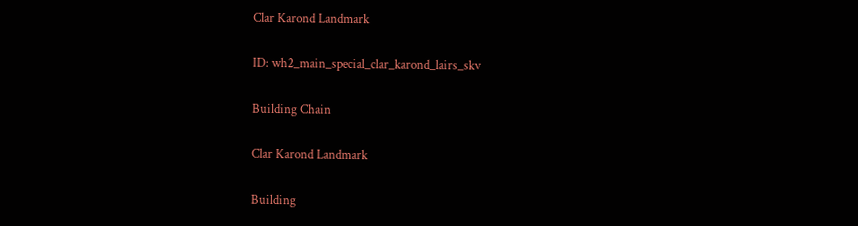Clar Karond Landmark

ID: wh2_main_special_clar_karond_lairs_skv

Building Chain

Clar Karond Landmark

Building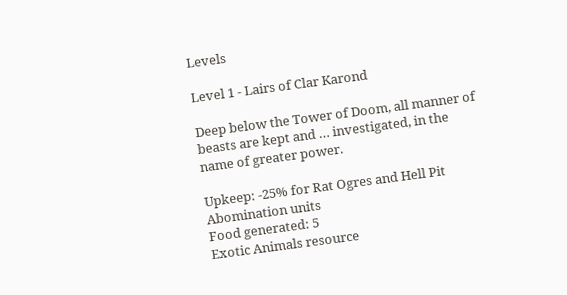Levels

Level 1 - Lairs of Clar Karond

Deep below the Tower of Doom, all manner of beasts are kept and … investigated, in the name of greater power.

Upkeep: -25% for Rat Ogres and Hell Pit Abomination units
Food generated: 5
Exotic Animals resource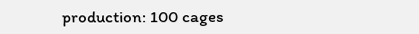production: 100 cages